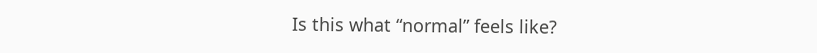Is this what “normal” feels like?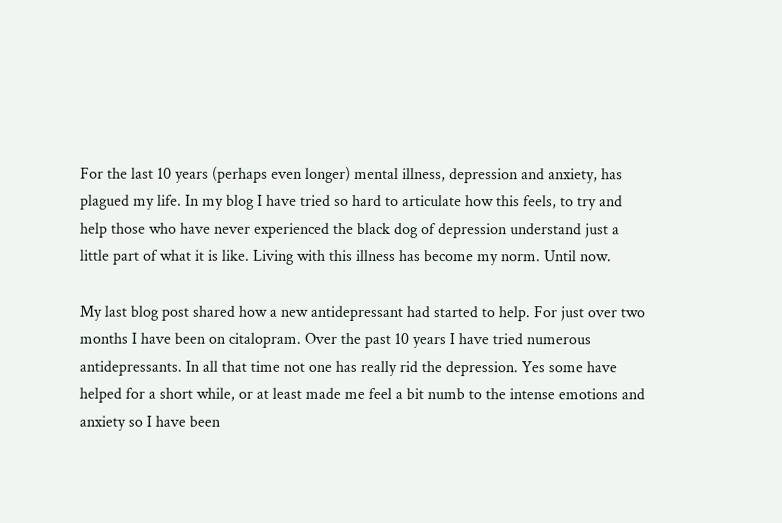For the last 10 years (perhaps even longer) mental illness, depression and anxiety, has plagued my life. In my blog I have tried so hard to articulate how this feels, to try and help those who have never experienced the black dog of depression understand just a little part of what it is like. Living with this illness has become my norm. Until now.

My last blog post shared how a new antidepressant had started to help. For just over two months I have been on citalopram. Over the past 10 years I have tried numerous antidepressants. In all that time not one has really rid the depression. Yes some have helped for a short while, or at least made me feel a bit numb to the intense emotions and anxiety so I have been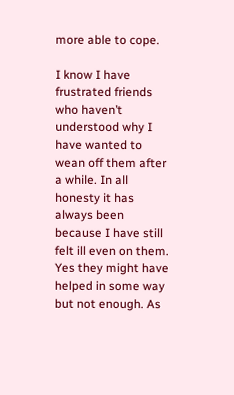more able to cope.

I know I have frustrated friends who haven’t understood why I have wanted to wean off them after a while. In all honesty it has always been because I have still felt ill even on them. Yes they might have helped in some way but not enough. As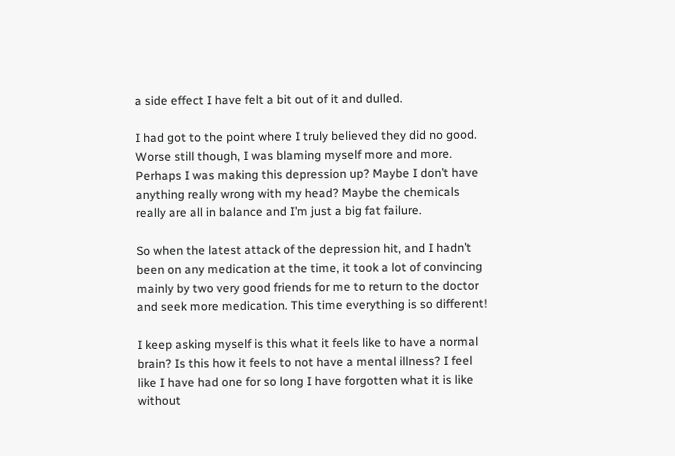a side effect I have felt a bit out of it and dulled.

I had got to the point where I truly believed they did no good. Worse still though, I was blaming myself more and more. Perhaps I was making this depression up? Maybe I don’t have anything really wrong with my head? Maybe the chemicals really are all in balance and I’m just a big fat failure.

So when the latest attack of the depression hit, and I hadn’t been on any medication at the time, it took a lot of convincing mainly by two very good friends for me to return to the doctor and seek more medication. This time everything is so different!

I keep asking myself is this what it feels like to have a normal brain? Is this how it feels to not have a mental illness? I feel like I have had one for so long I have forgotten what it is like without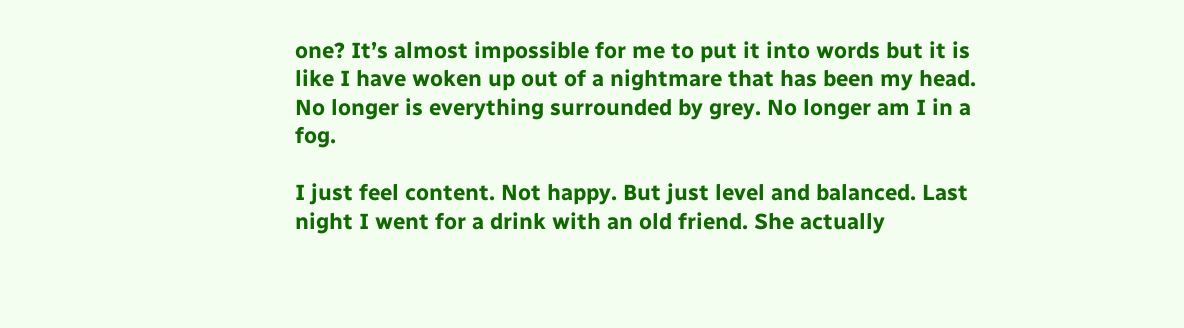one? It’s almost impossible for me to put it into words but it is like I have woken up out of a nightmare that has been my head. No longer is everything surrounded by grey. No longer am I in a fog.

I just feel content. Not happy. But just level and balanced. Last night I went for a drink with an old friend. She actually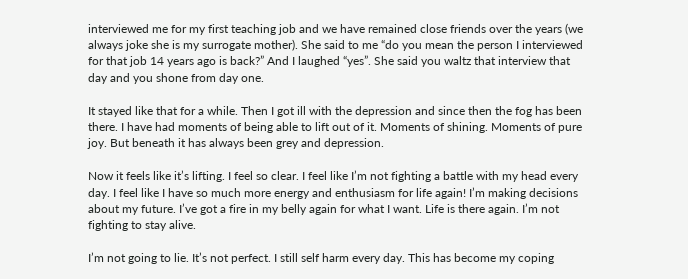interviewed me for my first teaching job and we have remained close friends over the years (we always joke she is my surrogate mother). She said to me “do you mean the person I interviewed for that job 14 years ago is back?” And I laughed “yes”. She said you waltz that interview that day and you shone from day one.

It stayed like that for a while. Then I got ill with the depression and since then the fog has been there. I have had moments of being able to lift out of it. Moments of shining. Moments of pure joy. But beneath it has always been grey and depression.

Now it feels like it’s lifting. I feel so clear. I feel like I’m not fighting a battle with my head every day. I feel like I have so much more energy and enthusiasm for life again! I’m making decisions about my future. I’ve got a fire in my belly again for what I want. Life is there again. I’m not fighting to stay alive.

I’m not going to lie. It’s not perfect. I still self harm every day. This has become my coping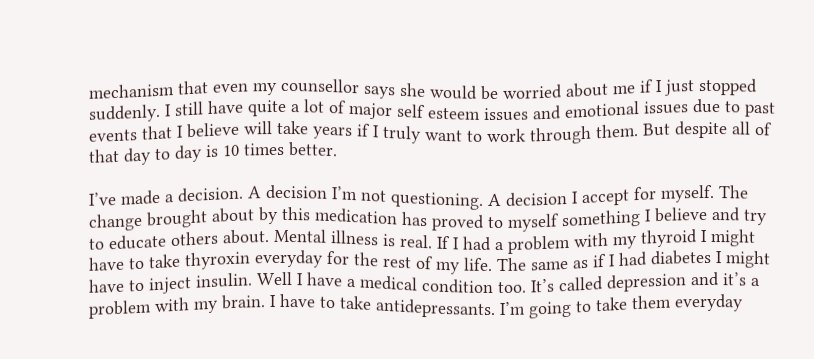mechanism that even my counsellor says she would be worried about me if I just stopped suddenly. I still have quite a lot of major self esteem issues and emotional issues due to past events that I believe will take years if I truly want to work through them. But despite all of that day to day is 10 times better.

I’ve made a decision. A decision I’m not questioning. A decision I accept for myself. The change brought about by this medication has proved to myself something I believe and try to educate others about. Mental illness is real. If I had a problem with my thyroid I might have to take thyroxin everyday for the rest of my life. The same as if I had diabetes I might have to inject insulin. Well I have a medical condition too. It’s called depression and it’s a problem with my brain. I have to take antidepressants. I’m going to take them everyday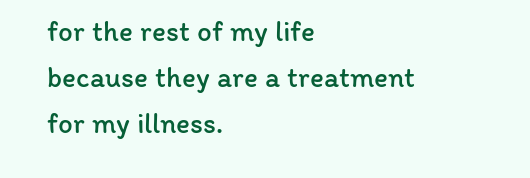for the rest of my life because they are a treatment for my illness.